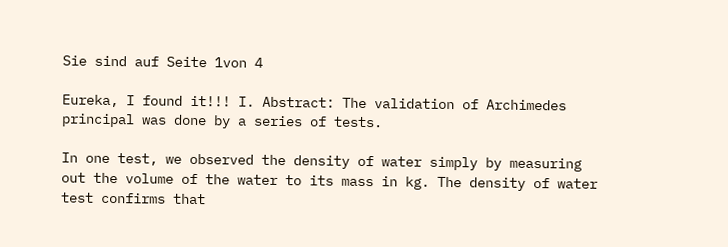Sie sind auf Seite 1von 4

Eureka, I found it!!! I. Abstract: The validation of Archimedes principal was done by a series of tests.

In one test, we observed the density of water simply by measuring out the volume of the water to its mass in kg. The density of water test confirms that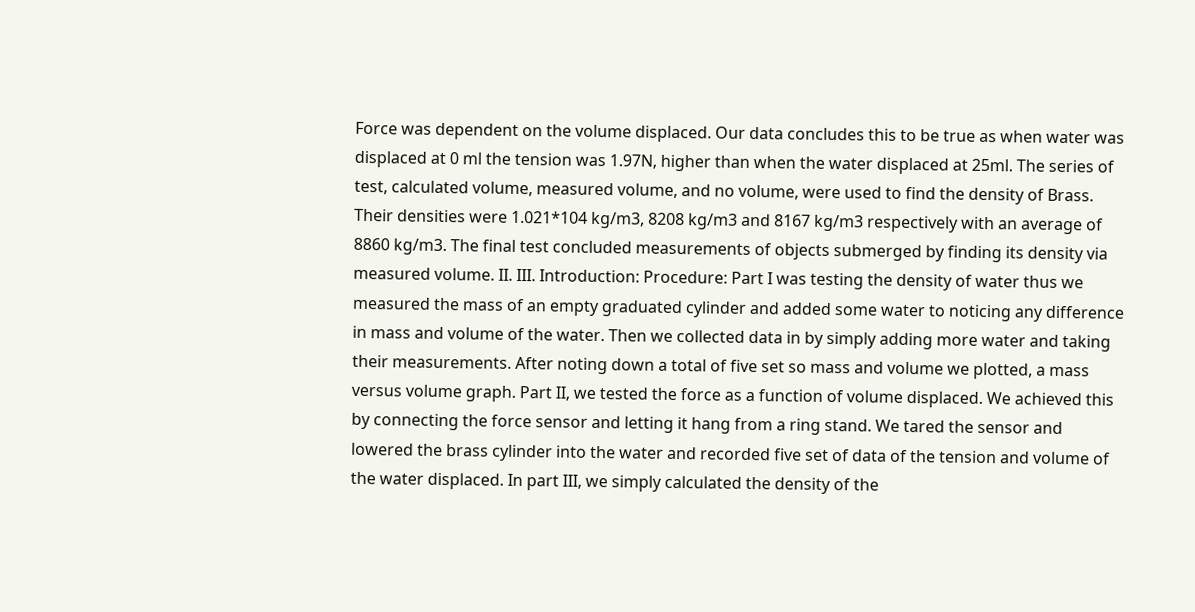Force was dependent on the volume displaced. Our data concludes this to be true as when water was displaced at 0 ml the tension was 1.97N, higher than when the water displaced at 25ml. The series of test, calculated volume, measured volume, and no volume, were used to find the density of Brass. Their densities were 1.021*104 kg/m3, 8208 kg/m3 and 8167 kg/m3 respectively with an average of 8860 kg/m3. The final test concluded measurements of objects submerged by finding its density via measured volume. II. III. Introduction: Procedure: Part I was testing the density of water thus we measured the mass of an empty graduated cylinder and added some water to noticing any difference in mass and volume of the water. Then we collected data in by simply adding more water and taking their measurements. After noting down a total of five set so mass and volume we plotted, a mass versus volume graph. Part II, we tested the force as a function of volume displaced. We achieved this by connecting the force sensor and letting it hang from a ring stand. We tared the sensor and lowered the brass cylinder into the water and recorded five set of data of the tension and volume of the water displaced. In part III, we simply calculated the density of the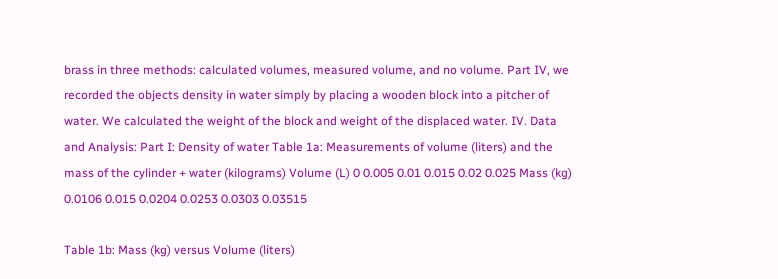brass in three methods: calculated volumes, measured volume, and no volume. Part IV, we recorded the objects density in water simply by placing a wooden block into a pitcher of water. We calculated the weight of the block and weight of the displaced water. IV. Data and Analysis: Part I: Density of water Table 1a: Measurements of volume (liters) and the mass of the cylinder + water (kilograms) Volume (L) 0 0.005 0.01 0.015 0.02 0.025 Mass (kg) 0.0106 0.015 0.0204 0.0253 0.0303 0.03515

Table 1b: Mass (kg) versus Volume (liters)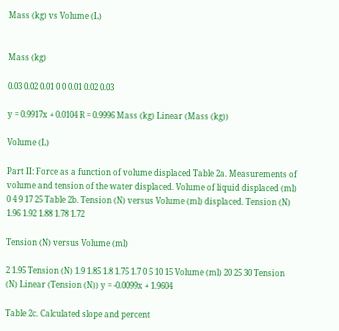Mass (kg) vs Volume (L)


Mass (kg)

0.03 0.02 0.01 0 0 0.01 0.02 0.03

y = 0.9917x + 0.0104 R = 0.9996 Mass (kg) Linear (Mass (kg))

Volume (L)

Part II: Force as a function of volume displaced Table 2a. Measurements of volume and tension of the water displaced. Volume of liquid displaced (ml) 0 4 9 17 25 Table 2b. Tension (N) versus Volume (ml) displaced. Tension (N) 1.96 1.92 1.88 1.78 1.72

Tension (N) versus Volume (ml)

2 1.95 Tension (N) 1.9 1.85 1.8 1.75 1.7 0 5 10 15 Volume (ml) 20 25 30 Tension (N) Linear (Tension (N)) y = -0.0099x + 1.9604

Table 2c. Calculated slope and percent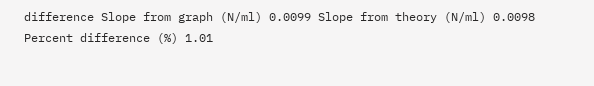difference Slope from graph (N/ml) 0.0099 Slope from theory (N/ml) 0.0098 Percent difference (%) 1.01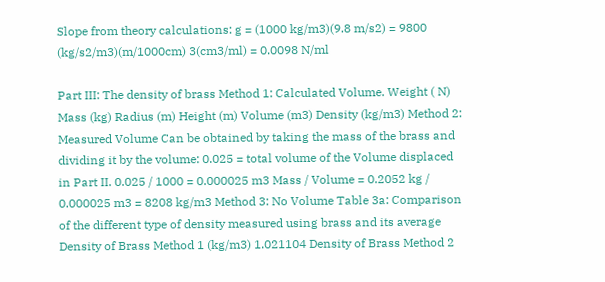Slope from theory calculations: g = (1000 kg/m3)(9.8 m/s2) = 9800 (kg/s2/m3)(m/1000cm) 3(cm3/ml) = 0.0098 N/ml

Part III: The density of brass Method 1: Calculated Volume. Weight ( N) Mass (kg) Radius (m) Height (m) Volume (m3) Density (kg/m3) Method 2: Measured Volume Can be obtained by taking the mass of the brass and dividing it by the volume: 0.025 = total volume of the Volume displaced in Part II. 0.025 / 1000 = 0.000025 m3 Mass / Volume = 0.2052 kg / 0.000025 m3 = 8208 kg/m3 Method 3: No Volume Table 3a: Comparison of the different type of density measured using brass and its average Density of Brass Method 1 (kg/m3) 1.021104 Density of Brass Method 2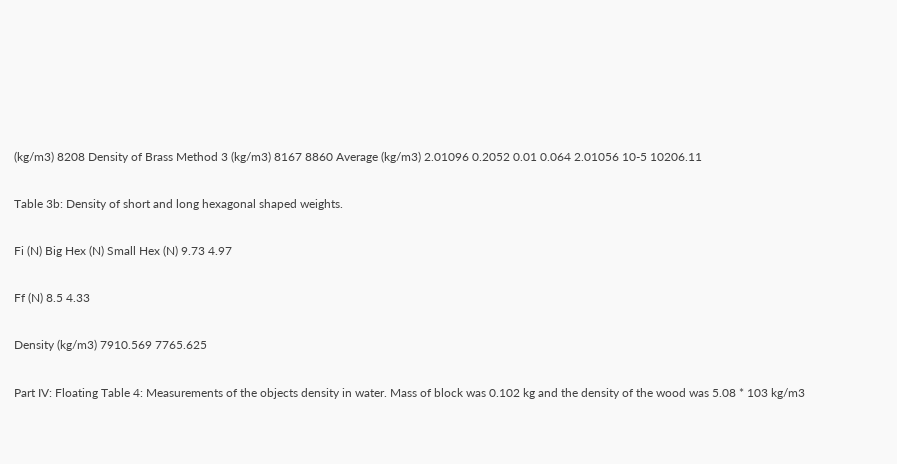(kg/m3) 8208 Density of Brass Method 3 (kg/m3) 8167 8860 Average (kg/m3) 2.01096 0.2052 0.01 0.064 2.01056 10-5 10206.11

Table 3b: Density of short and long hexagonal shaped weights.

Fi (N) Big Hex (N) Small Hex (N) 9.73 4.97

Ff (N) 8.5 4.33

Density (kg/m3) 7910.569 7765.625

Part IV: Floating Table 4: Measurements of the objects density in water. Mass of block was 0.102 kg and the density of the wood was 5.08 * 103 kg/m3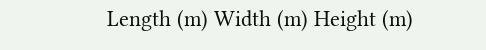Length (m) Width (m) Height (m)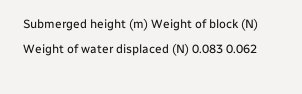Submerged height (m) Weight of block (N) Weight of water displaced (N) 0.083 0.062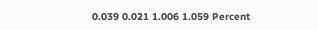0.039 0.021 1.006 1.059 Percent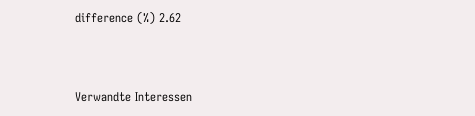difference (%) 2.62



Verwandte Interessen